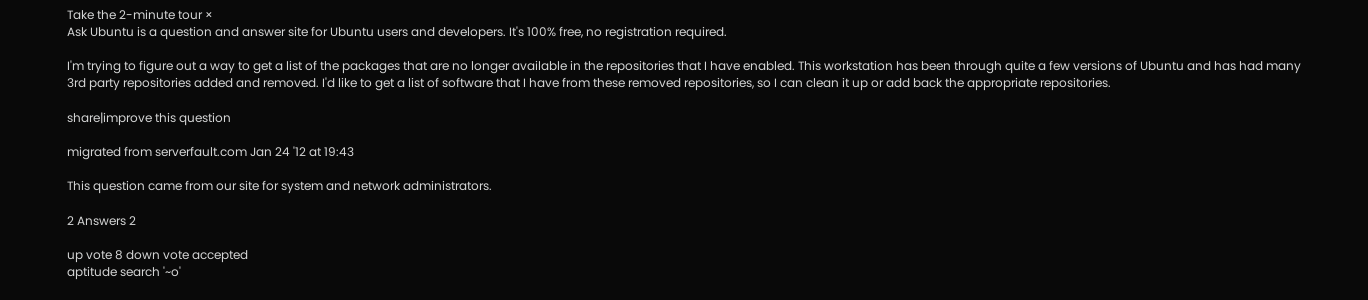Take the 2-minute tour ×
Ask Ubuntu is a question and answer site for Ubuntu users and developers. It's 100% free, no registration required.

I'm trying to figure out a way to get a list of the packages that are no longer available in the repositories that I have enabled. This workstation has been through quite a few versions of Ubuntu and has had many 3rd party repositories added and removed. I'd like to get a list of software that I have from these removed repositories, so I can clean it up or add back the appropriate repositories.

share|improve this question

migrated from serverfault.com Jan 24 '12 at 19:43

This question came from our site for system and network administrators.

2 Answers 2

up vote 8 down vote accepted
aptitude search '~o'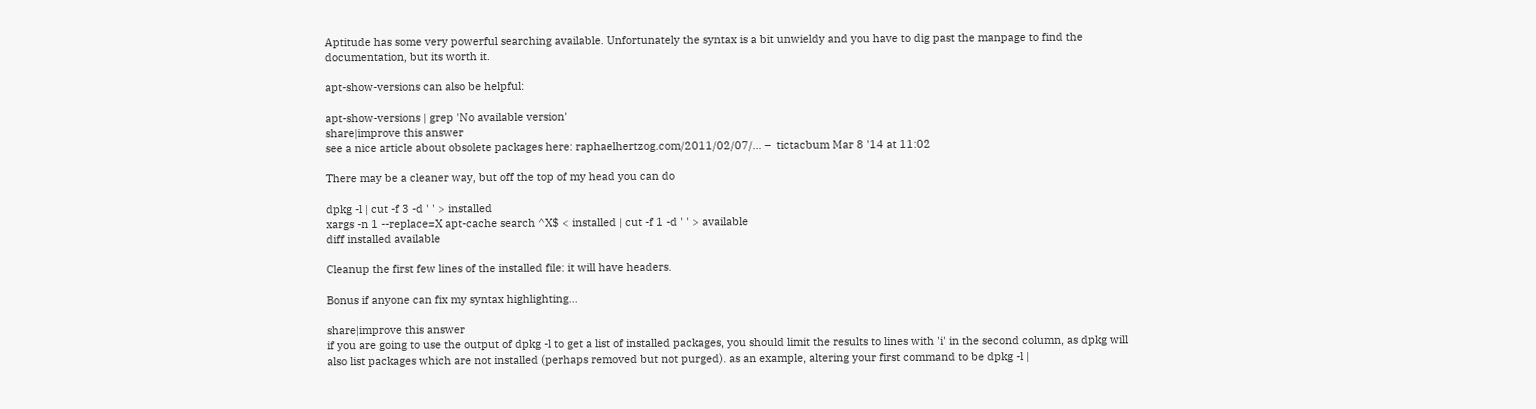Aptitude has some very powerful searching available. Unfortunately the syntax is a bit unwieldy and you have to dig past the manpage to find the documentation, but its worth it.

apt-show-versions can also be helpful:

apt-show-versions | grep 'No available version'
share|improve this answer
see a nice article about obsolete packages here: raphaelhertzog.com/2011/02/07/… –  tictacbum Mar 8 '14 at 11:02

There may be a cleaner way, but off the top of my head you can do

dpkg -l | cut -f 3 -d ' ' > installed
xargs -n 1 --replace=X apt-cache search ^X$ < installed | cut -f 1 -d ' ' > available
diff installed available

Cleanup the first few lines of the installed file: it will have headers.

Bonus if anyone can fix my syntax highlighting...

share|improve this answer
if you are going to use the output of dpkg -l to get a list of installed packages, you should limit the results to lines with 'i' in the second column, as dpkg will also list packages which are not installed (perhaps removed but not purged). as an example, altering your first command to be dpkg -l |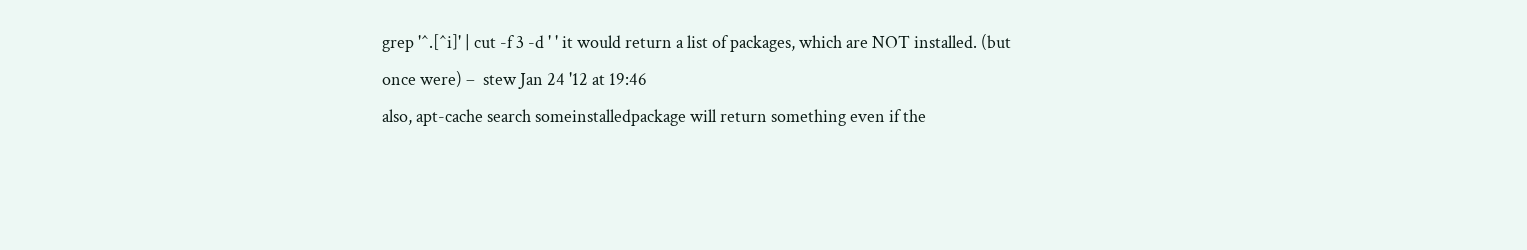grep '^.[^i]' | cut -f 3 -d ' ' it would return a list of packages, which are NOT installed. (but once were) –  stew Jan 24 '12 at 19:46
also, apt-cache search someinstalledpackage will return something even if the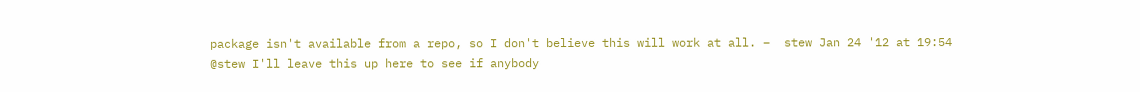package isn't available from a repo, so I don't believe this will work at all. –  stew Jan 24 '12 at 19:54
@stew I'll leave this up here to see if anybody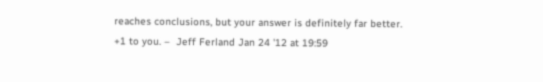reaches conclusions, but your answer is definitely far better. +1 to you. –  Jeff Ferland Jan 24 '12 at 19:59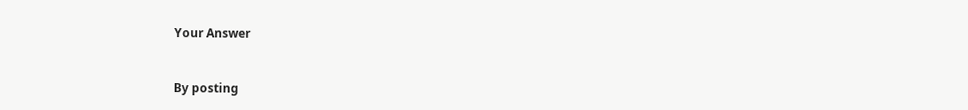Your Answer


By posting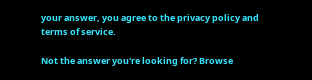your answer, you agree to the privacy policy and terms of service.

Not the answer you're looking for? Browse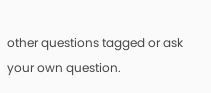other questions tagged or ask your own question.